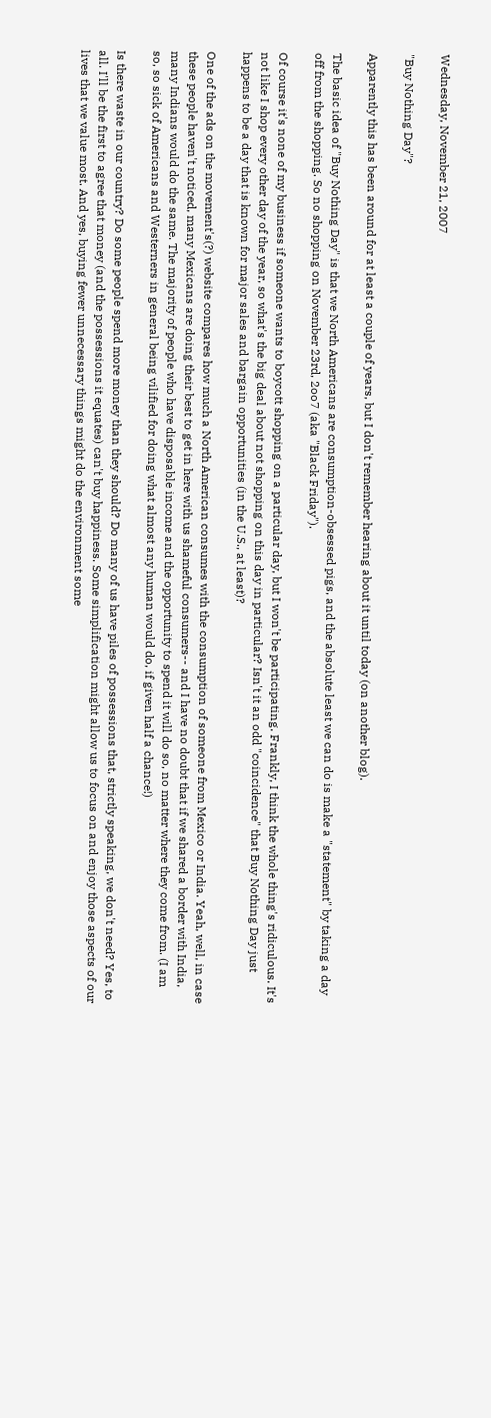Wednesday, November 21, 2007

"Buy Nothing Day"?

Apparently this has been around for at least a couple of years, but I don't remember hearing about it until today (on another blog).

The basic idea of "Buy Nothing Day" is that we North Americans are consumption-obsessed pigs, and the absolute least we can do is make a "statement" by taking a day off from the shopping. So no shopping on November 23rd, 2oo7 (aka "Black Friday").

Of course it's none of my business if someone wants to boycott shopping on a particular day, but I won't be participating. Frankly, I think the whole thing's ridiculous. It's not like I shop every other day of the year, so what's the big deal about not shopping on this day in particular? Isn't it an odd "coincidence" that Buy Nothing Day just happens to be a day that is known for major sales and bargain opportunities (in the U.S., at least)?

One of the ads on the movement's(?) website compares how much a North American consumes with the consumption of someone from Mexico or India. Yeah, well, in case these people haven't noticed, many Mexicans are doing their best to get in here with us shameful consumers-- and I have no doubt that if we shared a border with India, many Indians would do the same. The majority of people who have disposable income and the opportunity to spend it will do so, no matter where they come from. (I am so, so sick of Americans and Westerners in general being vilified for doing what almost any human would do, if given half a chance!)

Is there waste in our country? Do some people spend more money than they should? Do many of us have piles of possessions that, strictly speaking, we don't need? Yes, to all. I'll be the first to agree that money (and the possessions it equates) can't buy happiness. Some simplification might allow us to focus on and enjoy those aspects of our lives that we value most. And yes, buying fewer unnecessary things might do the environment some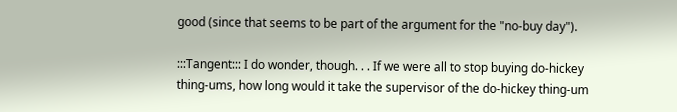good (since that seems to be part of the argument for the "no-buy day").

:::Tangent::: I do wonder, though. . . If we were all to stop buying do-hickey thing-ums, how long would it take the supervisor of the do-hickey thing-um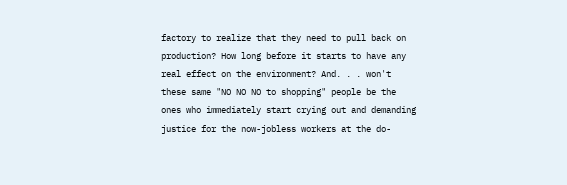factory to realize that they need to pull back on production? How long before it starts to have any real effect on the environment? And. . . won't these same "NO NO NO to shopping" people be the ones who immediately start crying out and demanding justice for the now-jobless workers at the do-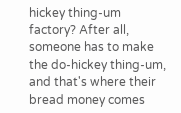hickey thing-um factory? After all, someone has to make the do-hickey thing-um, and that's where their bread money comes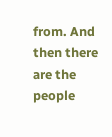from. And then there are the people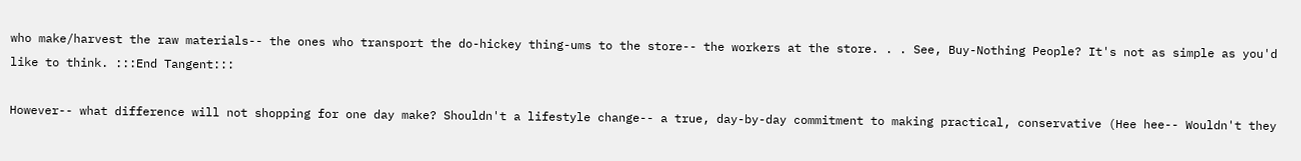who make/harvest the raw materials-- the ones who transport the do-hickey thing-ums to the store-- the workers at the store. . . See, Buy-Nothing People? It's not as simple as you'd like to think. :::End Tangent:::

However-- what difference will not shopping for one day make? Shouldn't a lifestyle change-- a true, day-by-day commitment to making practical, conservative (Hee hee-- Wouldn't they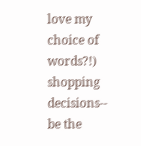love my choice of words?!) shopping decisions-- be the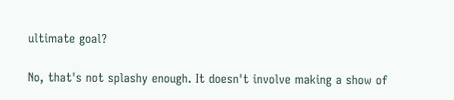ultimate goal?

No, that's not splashy enough. It doesn't involve making a show of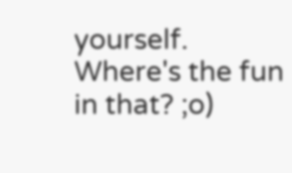yourself. Where's the fun in that? ;o)